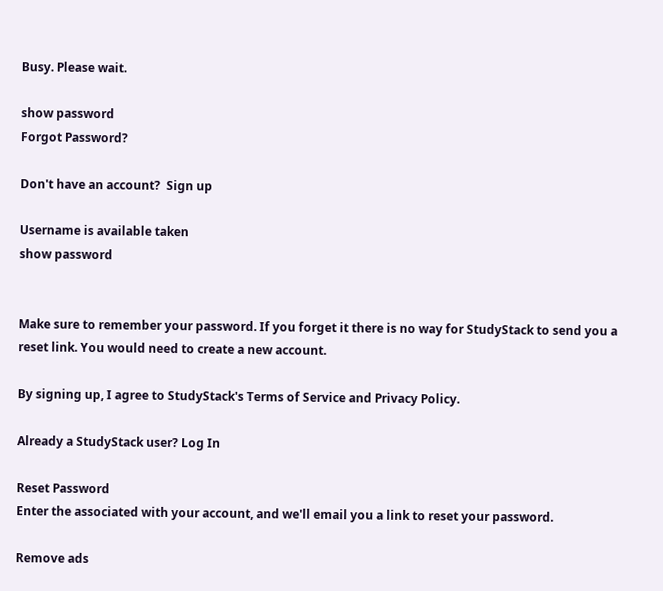Busy. Please wait.

show password
Forgot Password?

Don't have an account?  Sign up

Username is available taken
show password


Make sure to remember your password. If you forget it there is no way for StudyStack to send you a reset link. You would need to create a new account.

By signing up, I agree to StudyStack's Terms of Service and Privacy Policy.

Already a StudyStack user? Log In

Reset Password
Enter the associated with your account, and we'll email you a link to reset your password.

Remove ads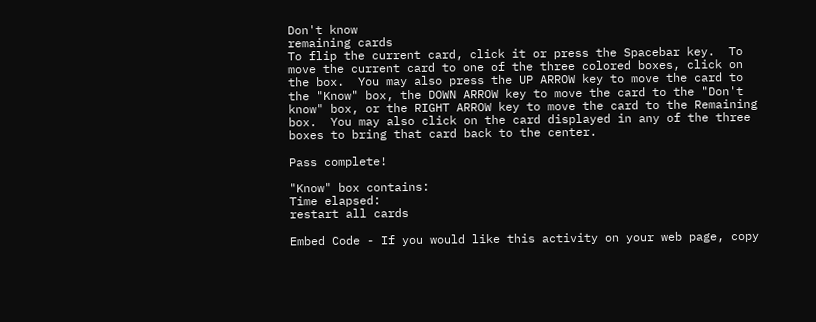Don't know
remaining cards
To flip the current card, click it or press the Spacebar key.  To move the current card to one of the three colored boxes, click on the box.  You may also press the UP ARROW key to move the card to the "Know" box, the DOWN ARROW key to move the card to the "Don't know" box, or the RIGHT ARROW key to move the card to the Remaining box.  You may also click on the card displayed in any of the three boxes to bring that card back to the center.

Pass complete!

"Know" box contains:
Time elapsed:
restart all cards

Embed Code - If you would like this activity on your web page, copy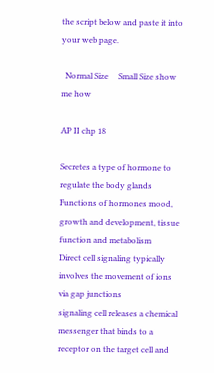the script below and paste it into your web page.

  Normal Size     Small Size show me how

AP II chp 18

Secretes a type of hormone to regulate the body glands
Functions of hormones mood, growth and development, tissue function and metabolism
Direct cell signaling typically involves the movement of ions via gap junctions
signaling cell releases a chemical messenger that binds to a receptor on the target cell and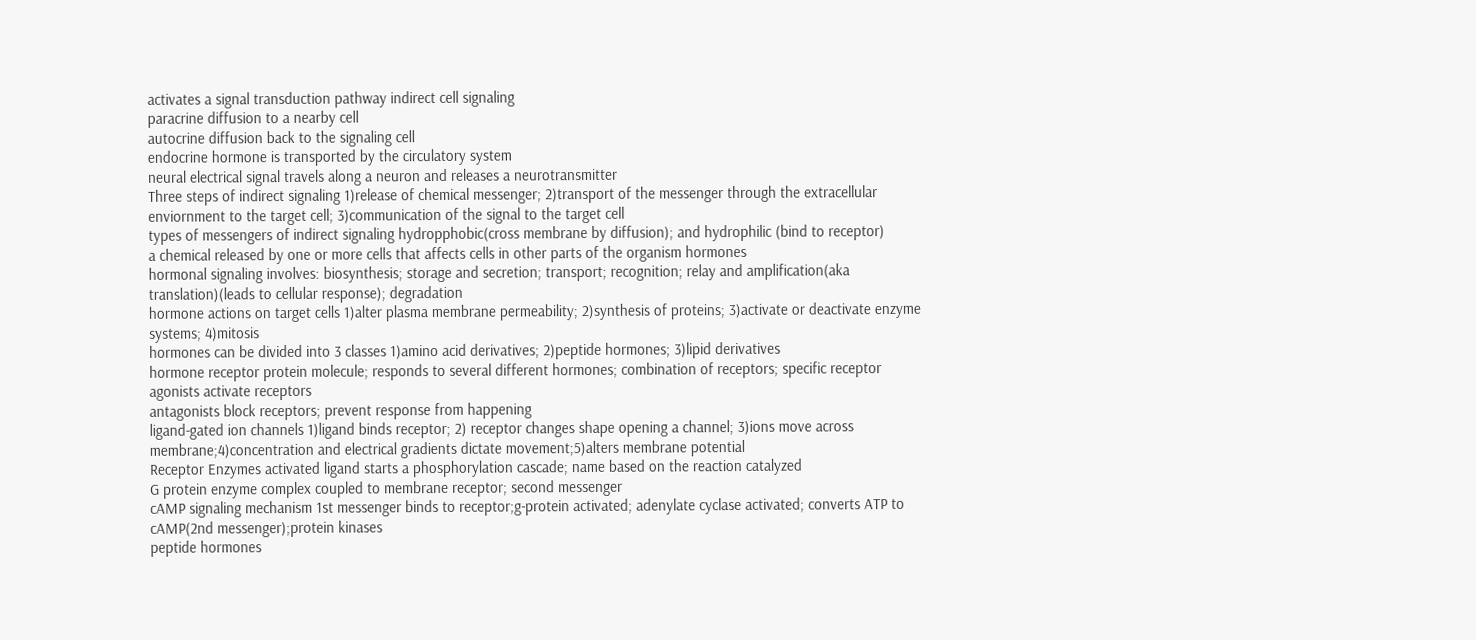activates a signal transduction pathway indirect cell signaling
paracrine diffusion to a nearby cell
autocrine diffusion back to the signaling cell
endocrine hormone is transported by the circulatory system
neural electrical signal travels along a neuron and releases a neurotransmitter
Three steps of indirect signaling 1)release of chemical messenger; 2)transport of the messenger through the extracellular enviornment to the target cell; 3)communication of the signal to the target cell
types of messengers of indirect signaling hydropphobic(cross membrane by diffusion); and hydrophilic (bind to receptor)
a chemical released by one or more cells that affects cells in other parts of the organism hormones
hormonal signaling involves: biosynthesis; storage and secretion; transport; recognition; relay and amplification(aka translation)(leads to cellular response); degradation
hormone actions on target cells 1)alter plasma membrane permeability; 2)synthesis of proteins; 3)activate or deactivate enzyme systems; 4)mitosis
hormones can be divided into 3 classes 1)amino acid derivatives; 2)peptide hormones; 3)lipid derivatives
hormone receptor protein molecule; responds to several different hormones; combination of receptors; specific receptor
agonists activate receptors
antagonists block receptors; prevent response from happening
ligand-gated ion channels 1)ligand binds receptor; 2) receptor changes shape opening a channel; 3)ions move across membrane;4)concentration and electrical gradients dictate movement;5)alters membrane potential
Receptor Enzymes activated ligand starts a phosphorylation cascade; name based on the reaction catalyzed
G protein enzyme complex coupled to membrane receptor; second messenger
cAMP signaling mechanism 1st messenger binds to receptor;g-protein activated; adenylate cyclase activated; converts ATP to cAMP(2nd messenger);protein kinases
peptide hormones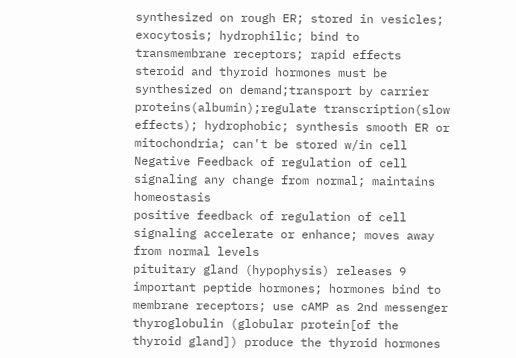synthesized on rough ER; stored in vesicles; exocytosis; hydrophilic; bind to transmembrane receptors; rapid effects
steroid and thyroid hormones must be synthesized on demand;transport by carrier proteins(albumin);regulate transcription(slow effects); hydrophobic; synthesis smooth ER or mitochondria; can't be stored w/in cell
Negative Feedback of regulation of cell signaling any change from normal; maintains homeostasis
positive feedback of regulation of cell signaling accelerate or enhance; moves away from normal levels
pituitary gland (hypophysis) releases 9 important peptide hormones; hormones bind to membrane receptors; use cAMP as 2nd messenger
thyroglobulin (globular protein[of the thyroid gland]) produce the thyroid hormones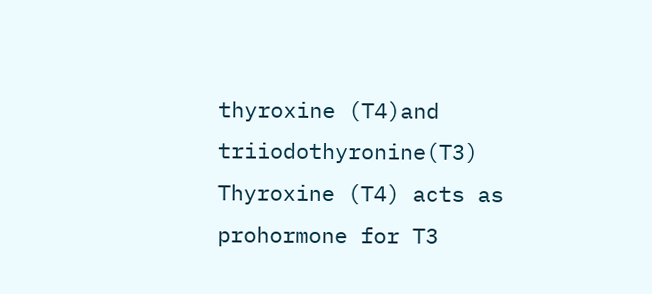thyroxine (T4)and triiodothyronine(T3)
Thyroxine (T4) acts as prohormone for T3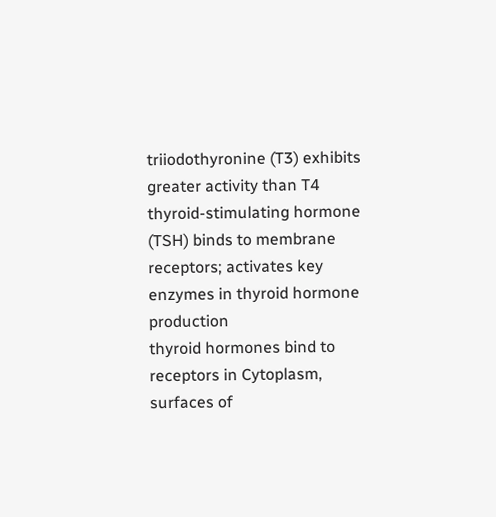triiodothyronine (T3) exhibits greater activity than T4
thyroid-stimulating hormone (TSH) binds to membrane receptors; activates key enzymes in thyroid hormone production
thyroid hormones bind to receptors in Cytoplasm, surfaces of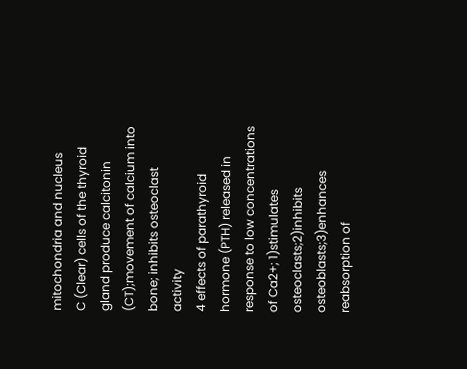mitochondria and nucleus
C (Clear) cells of the thyroid gland produce calcitonin (CT);movement of calcium into bone; inhibits osteoclast activity
4 effects of parathyroid hormone (PTH) released in response to low concentrations of Ca2+; 1)stimulates osteoclasts;2)inhibits osteoblasts;3)enhances reabsorption of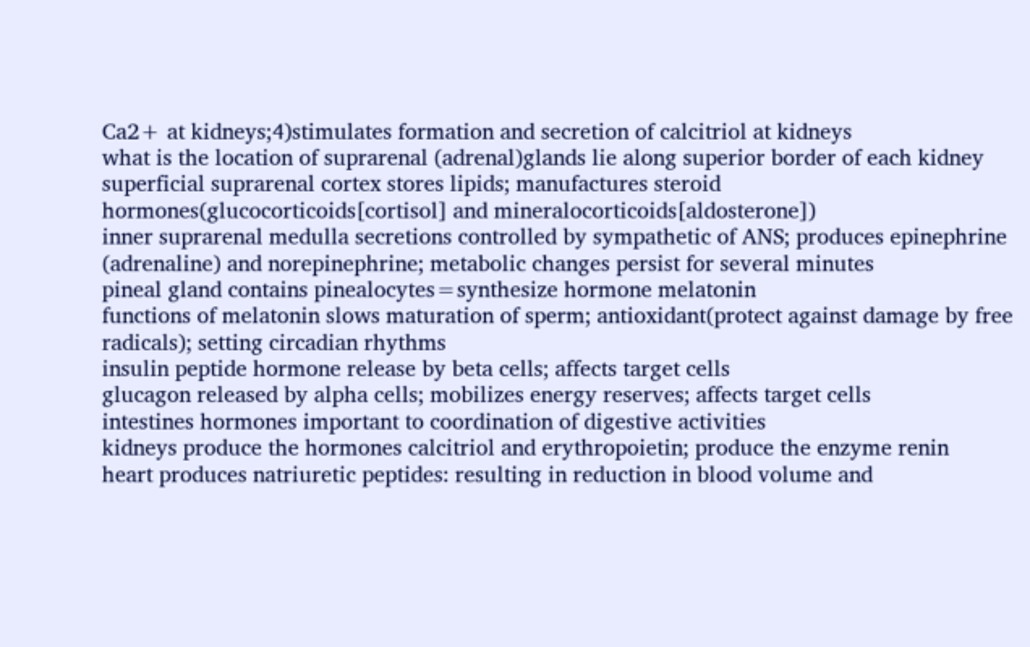Ca2+ at kidneys;4)stimulates formation and secretion of calcitriol at kidneys
what is the location of suprarenal (adrenal)glands lie along superior border of each kidney
superficial suprarenal cortex stores lipids; manufactures steroid hormones(glucocorticoids[cortisol] and mineralocorticoids[aldosterone])
inner suprarenal medulla secretions controlled by sympathetic of ANS; produces epinephrine (adrenaline) and norepinephrine; metabolic changes persist for several minutes
pineal gland contains pinealocytes=synthesize hormone melatonin
functions of melatonin slows maturation of sperm; antioxidant(protect against damage by free radicals); setting circadian rhythms
insulin peptide hormone release by beta cells; affects target cells
glucagon released by alpha cells; mobilizes energy reserves; affects target cells
intestines hormones important to coordination of digestive activities
kidneys produce the hormones calcitriol and erythropoietin; produce the enzyme renin
heart produces natriuretic peptides: resulting in reduction in blood volume and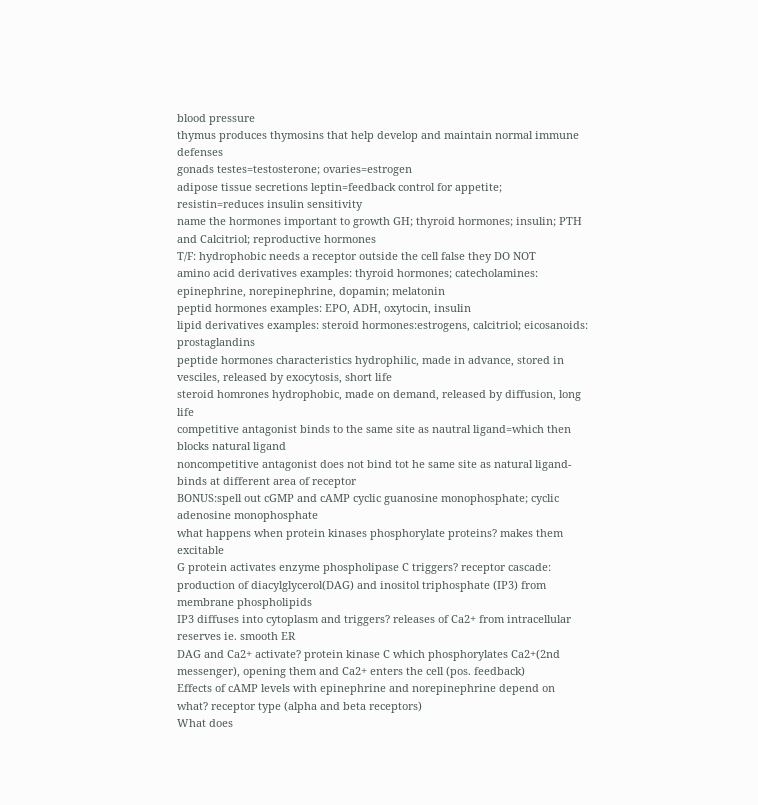blood pressure
thymus produces thymosins that help develop and maintain normal immune defenses
gonads testes=testosterone; ovaries=estrogen
adipose tissue secretions leptin=feedback control for appetite; resistin=reduces insulin sensitivity
name the hormones important to growth GH; thyroid hormones; insulin; PTH and Calcitriol; reproductive hormones
T/F: hydrophobic needs a receptor outside the cell false they DO NOT
amino acid derivatives examples: thyroid hormones; catecholamines: epinephrine, norepinephrine, dopamin; melatonin
peptid hormones examples: EPO, ADH, oxytocin, insulin
lipid derivatives examples: steroid hormones:estrogens, calcitriol; eicosanoids: prostaglandins
peptide hormones characteristics hydrophilic, made in advance, stored in vesciles, released by exocytosis, short life
steroid homrones hydrophobic, made on demand, released by diffusion, long life
competitive antagonist binds to the same site as nautral ligand=which then blocks natural ligand
noncompetitive antagonist does not bind tot he same site as natural ligand-binds at different area of receptor
BONUS:spell out cGMP and cAMP cyclic guanosine monophosphate; cyclic adenosine monophosphate
what happens when protein kinases phosphorylate proteins? makes them excitable
G protein activates enzyme phospholipase C triggers? receptor cascade: production of diacylglycerol(DAG) and inositol triphosphate (IP3) from membrane phospholipids
IP3 diffuses into cytoplasm and triggers? releases of Ca2+ from intracellular reserves ie. smooth ER
DAG and Ca2+ activate? protein kinase C which phosphorylates Ca2+(2nd messenger), opening them and Ca2+ enters the cell (pos. feedback)
Effects of cAMP levels with epinephrine and norepinephrine depend on what? receptor type (alpha and beta receptors)
What does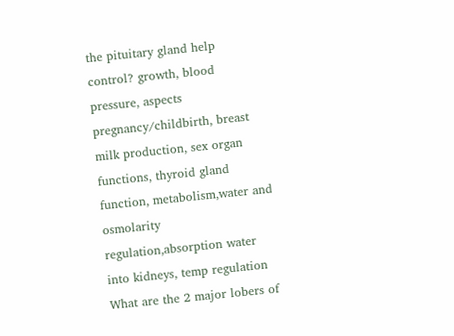the pituitary gland help control? growth, blood pressure, aspects pregnancy/childbirth, breast milk production, sex organ functions, thyroid gland function, metabolism,water and osmolarity regulation,absorption water into kidneys, temp regulation
What are the 2 major lobers of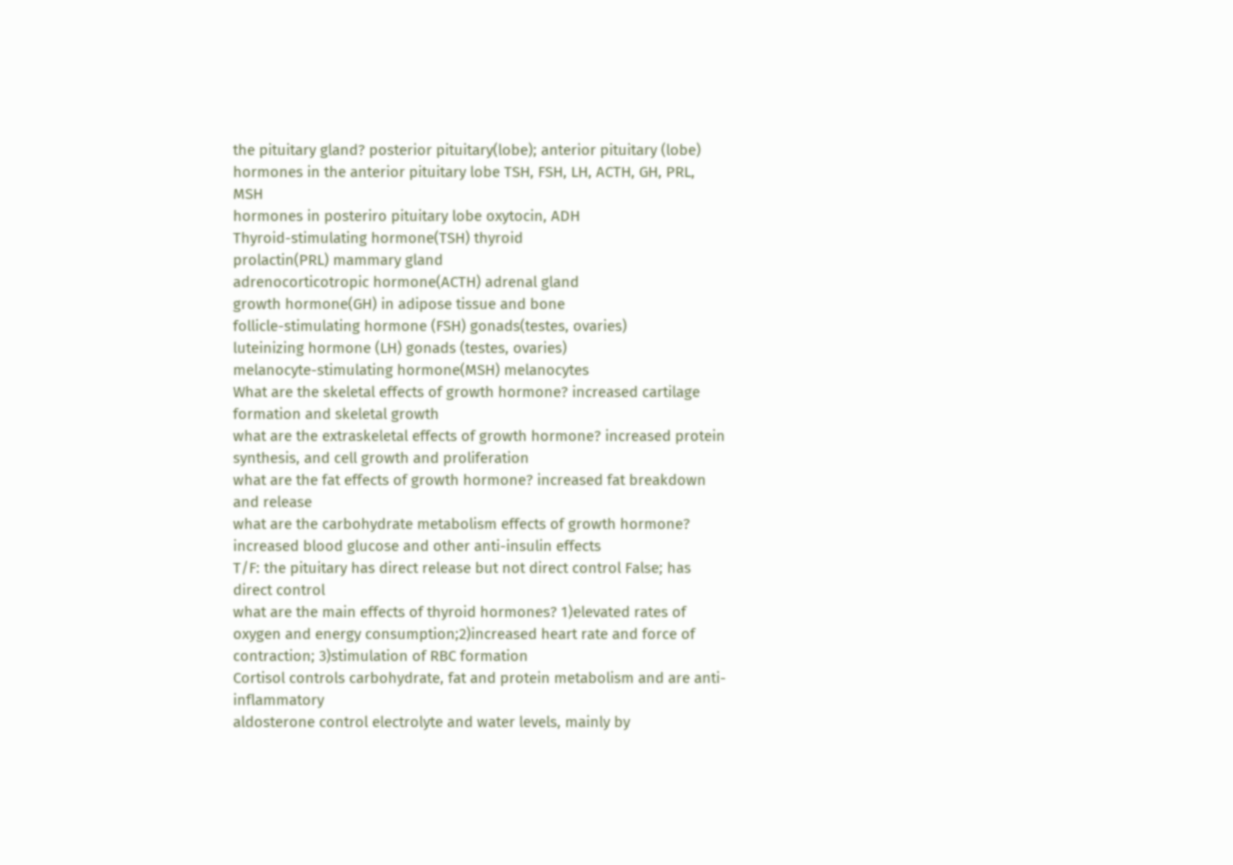the pituitary gland? posterior pituitary(lobe); anterior pituitary (lobe)
hormones in the anterior pituitary lobe TSH, FSH, LH, ACTH, GH, PRL, MSH
hormones in posteriro pituitary lobe oxytocin, ADH
Thyroid-stimulating hormone(TSH) thyroid
prolactin(PRL) mammary gland
adrenocorticotropic hormone(ACTH) adrenal gland
growth hormone(GH) in adipose tissue and bone
follicle-stimulating hormone (FSH) gonads(testes, ovaries)
luteinizing hormone (LH) gonads (testes, ovaries)
melanocyte-stimulating hormone(MSH) melanocytes
What are the skeletal effects of growth hormone? increased cartilage formation and skeletal growth
what are the extraskeletal effects of growth hormone? increased protein synthesis, and cell growth and proliferation
what are the fat effects of growth hormone? increased fat breakdown and release
what are the carbohydrate metabolism effects of growth hormone? increased blood glucose and other anti-insulin effects
T/F: the pituitary has direct release but not direct control False; has direct control
what are the main effects of thyroid hormones? 1)elevated rates of oxygen and energy consumption;2)increased heart rate and force of contraction; 3)stimulation of RBC formation
Cortisol controls carbohydrate, fat and protein metabolism and are anti-inflammatory
aldosterone control electrolyte and water levels, mainly by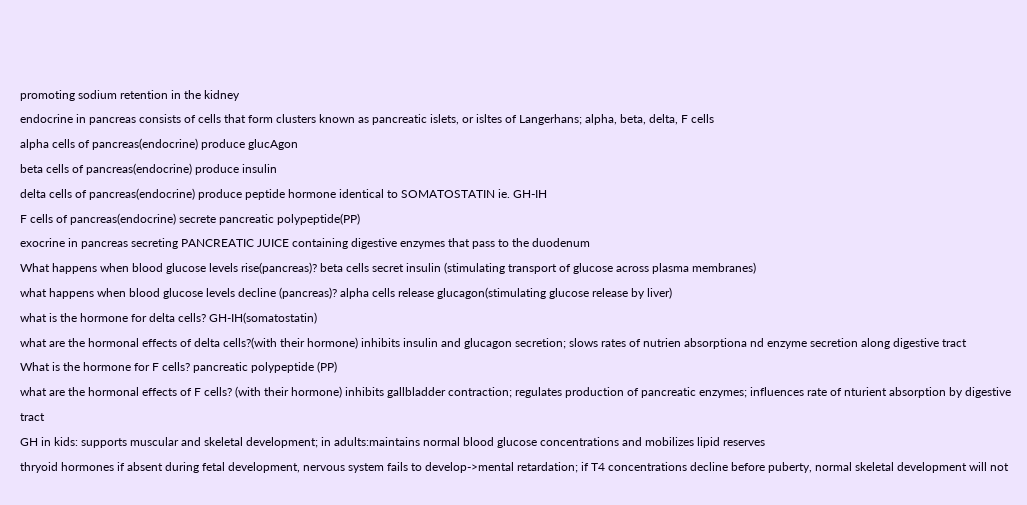promoting sodium retention in the kidney
endocrine in pancreas consists of cells that form clusters known as pancreatic islets, or isltes of Langerhans; alpha, beta, delta, F cells
alpha cells of pancreas(endocrine) produce glucAgon
beta cells of pancreas(endocrine) produce insulin
delta cells of pancreas(endocrine) produce peptide hormone identical to SOMATOSTATIN ie. GH-IH
F cells of pancreas(endocrine) secrete pancreatic polypeptide(PP)
exocrine in pancreas secreting PANCREATIC JUICE containing digestive enzymes that pass to the duodenum
What happens when blood glucose levels rise(pancreas)? beta cells secret insulin (stimulating transport of glucose across plasma membranes)
what happens when blood glucose levels decline (pancreas)? alpha cells release glucagon(stimulating glucose release by liver)
what is the hormone for delta cells? GH-IH(somatostatin)
what are the hormonal effects of delta cells?(with their hormone) inhibits insulin and glucagon secretion; slows rates of nutrien absorptiona nd enzyme secretion along digestive tract
What is the hormone for F cells? pancreatic polypeptide (PP)
what are the hormonal effects of F cells? (with their hormone) inhibits gallbladder contraction; regulates production of pancreatic enzymes; influences rate of nturient absorption by digestive tract
GH in kids: supports muscular and skeletal development; in adults:maintains normal blood glucose concentrations and mobilizes lipid reserves
thryoid hormones if absent during fetal development, nervous system fails to develop->mental retardation; if T4 concentrations decline before puberty, normal skeletal development will not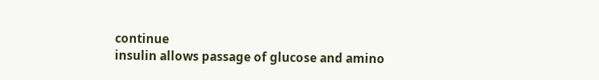continue
insulin allows passage of glucose and amino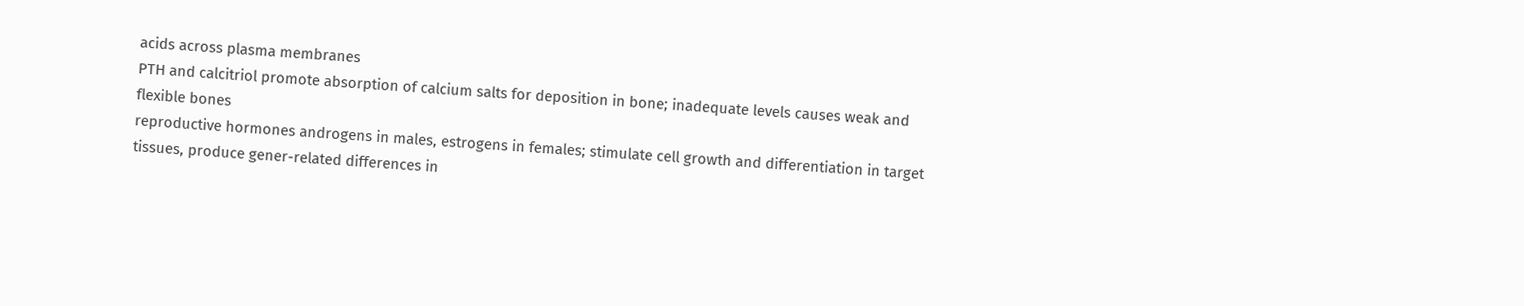acids across plasma membranes
PTH and calcitriol promote absorption of calcium salts for deposition in bone; inadequate levels causes weak and flexible bones
reproductive hormones androgens in males, estrogens in females; stimulate cell growth and differentiation in target tissues, produce gener-related differences in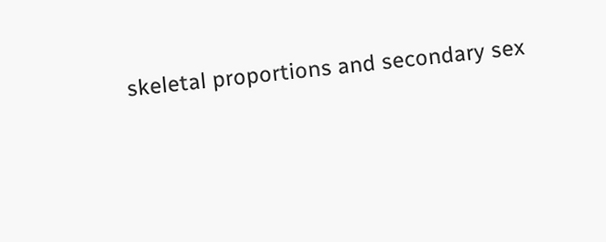skeletal proportions and secondary sex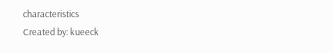characteristics
Created by: kueeck